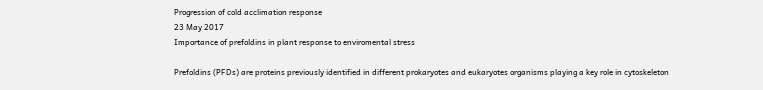Progression of cold acclimation response
23 May 2017
Importance of prefoldins in plant response to enviromental stress

Prefoldins (PFDs) are proteins previously identified in different prokaryotes and eukaryotes organisms playing a key role in cytoskeleton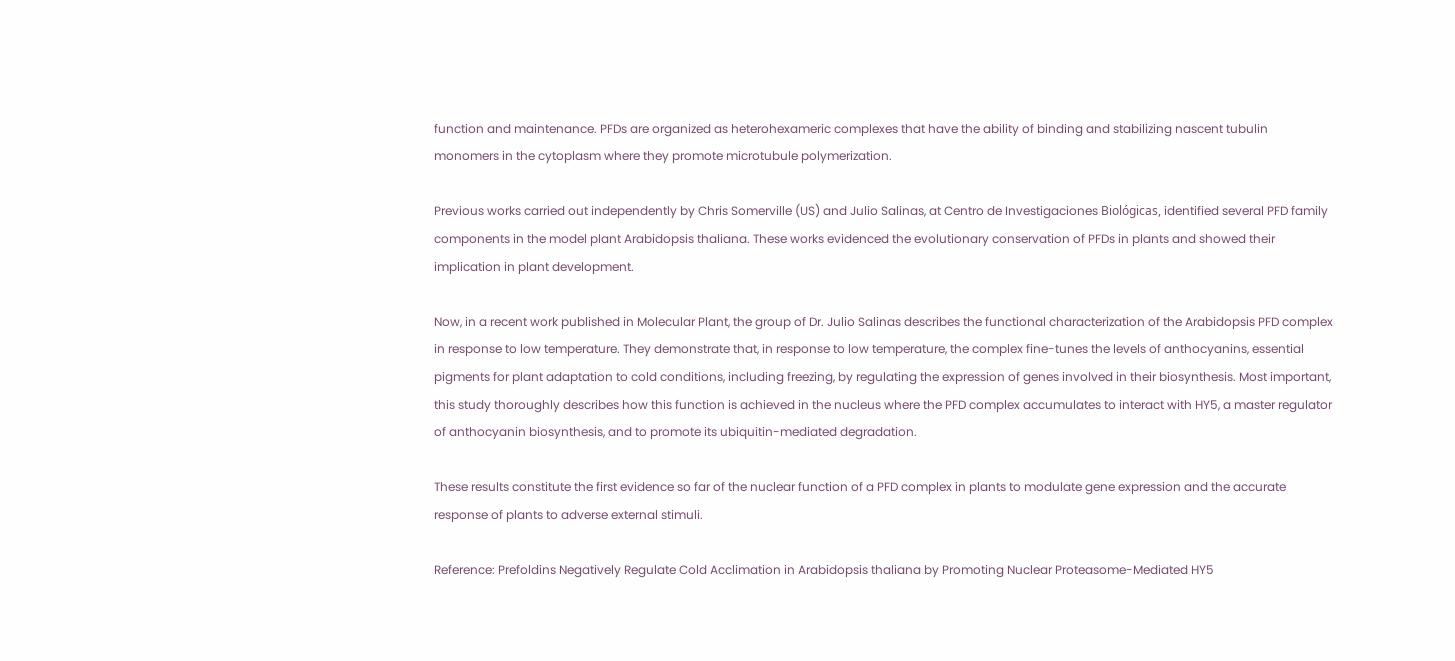function and maintenance. PFDs are organized as heterohexameric complexes that have the ability of binding and stabilizing nascent tubulin monomers in the cytoplasm where they promote microtubule polymerization.

Previous works carried out independently by Chris Somerville (US) and Julio Salinas, at Centro de Investigaciones Biológicas, identified several PFD family components in the model plant Arabidopsis thaliana. These works evidenced the evolutionary conservation of PFDs in plants and showed their implication in plant development.

Now, in a recent work published in Molecular Plant, the group of Dr. Julio Salinas describes the functional characterization of the Arabidopsis PFD complex in response to low temperature. They demonstrate that, in response to low temperature, the complex fine-tunes the levels of anthocyanins, essential pigments for plant adaptation to cold conditions, including freezing, by regulating the expression of genes involved in their biosynthesis. Most important, this study thoroughly describes how this function is achieved in the nucleus where the PFD complex accumulates to interact with HY5, a master regulator of anthocyanin biosynthesis, and to promote its ubiquitin-mediated degradation.

These results constitute the first evidence so far of the nuclear function of a PFD complex in plants to modulate gene expression and the accurate response of plants to adverse external stimuli.

Reference: Prefoldins Negatively Regulate Cold Acclimation in Arabidopsis thaliana by Promoting Nuclear Proteasome-Mediated HY5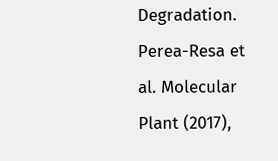Degradation. Perea-Resa et al. Molecular Plant (2017),